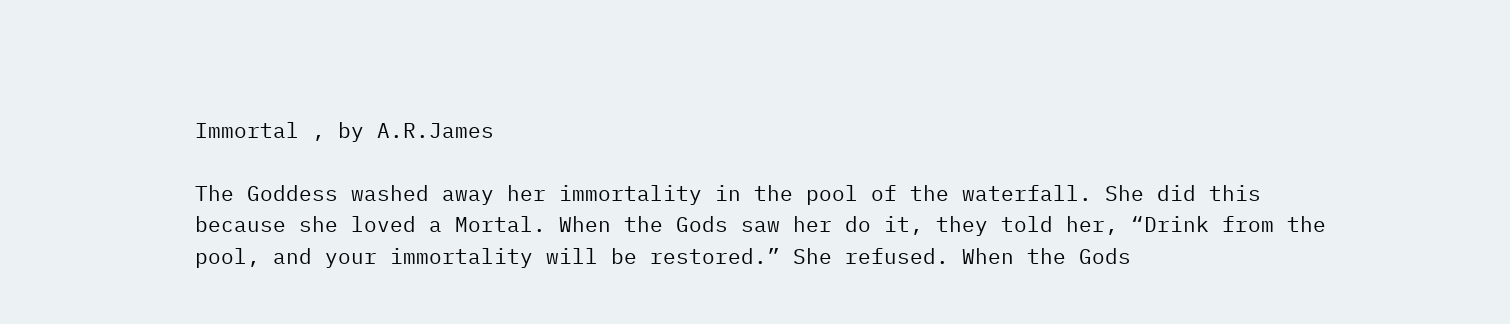Immortal , by A.R.James

The Goddess washed away her immortality in the pool of the waterfall. She did this because she loved a Mortal. When the Gods saw her do it, they told her, “Drink from the pool, and your immortality will be restored.” She refused. When the Gods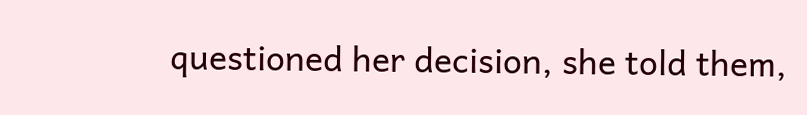questioned her decision, she told them,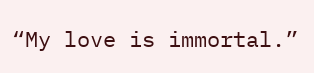“My love is immortal.”